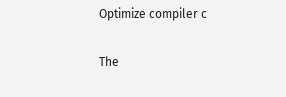Optimize compiler c

The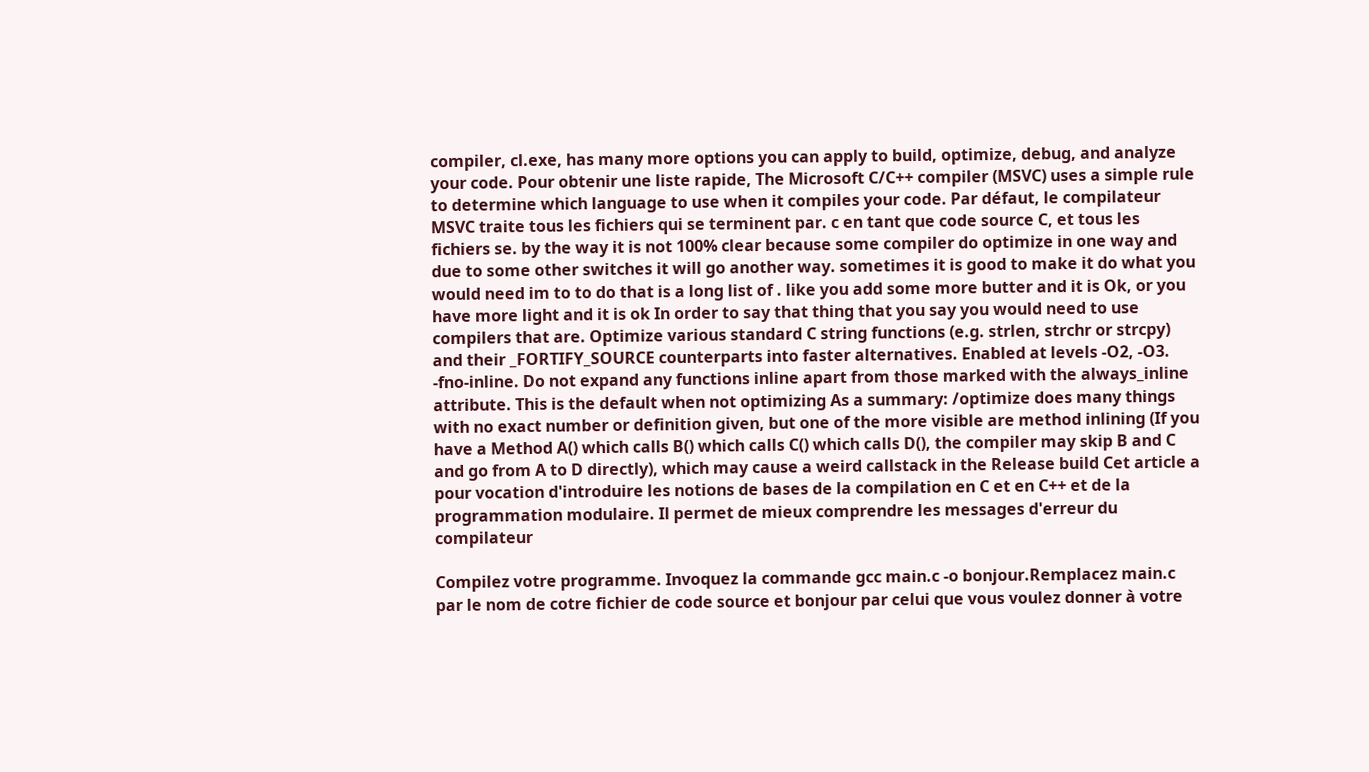compiler, cl.exe, has many more options you can apply to build, optimize, debug, and analyze your code. Pour obtenir une liste rapide, The Microsoft C/C++ compiler (MSVC) uses a simple rule to determine which language to use when it compiles your code. Par défaut, le compilateur MSVC traite tous les fichiers qui se terminent par. c en tant que code source C, et tous les fichiers se. by the way it is not 100% clear because some compiler do optimize in one way and due to some other switches it will go another way. sometimes it is good to make it do what you would need im to to do that is a long list of . like you add some more butter and it is Ok, or you have more light and it is ok In order to say that thing that you say you would need to use compilers that are. Optimize various standard C string functions (e.g. strlen, strchr or strcpy) and their _FORTIFY_SOURCE counterparts into faster alternatives. Enabled at levels -O2, -O3. -fno-inline. Do not expand any functions inline apart from those marked with the always_inline attribute. This is the default when not optimizing As a summary: /optimize does many things with no exact number or definition given, but one of the more visible are method inlining (If you have a Method A() which calls B() which calls C() which calls D(), the compiler may skip B and C and go from A to D directly), which may cause a weird callstack in the Release build Cet article a pour vocation d'introduire les notions de bases de la compilation en C et en C++ et de la programmation modulaire. Il permet de mieux comprendre les messages d'erreur du compilateur

Compilez votre programme. Invoquez la commande gcc main.c -o bonjour.Remplacez main.c par le nom de cotre fichier de code source et bonjour par celui que vous voulez donner à votre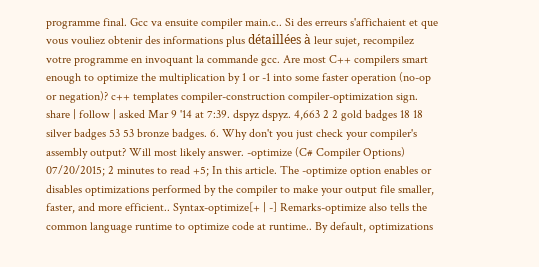programme final. Gcc va ensuite compiler main.c.. Si des erreurs s'affichaient et que vous vouliez obtenir des informations plus détaillées à leur sujet, recompilez votre programme en invoquant la commande gcc. Are most C++ compilers smart enough to optimize the multiplication by 1 or -1 into some faster operation (no-op or negation)? c++ templates compiler-construction compiler-optimization sign. share | follow | asked Mar 9 '14 at 7:39. dspyz dspyz. 4,663 2 2 gold badges 18 18 silver badges 53 53 bronze badges. 6. Why don't you just check your compiler's assembly output? Will most likely answer. -optimize (C# Compiler Options) 07/20/2015; 2 minutes to read +5; In this article. The -optimize option enables or disables optimizations performed by the compiler to make your output file smaller, faster, and more efficient.. Syntax-optimize[+ | -] Remarks-optimize also tells the common language runtime to optimize code at runtime.. By default, optimizations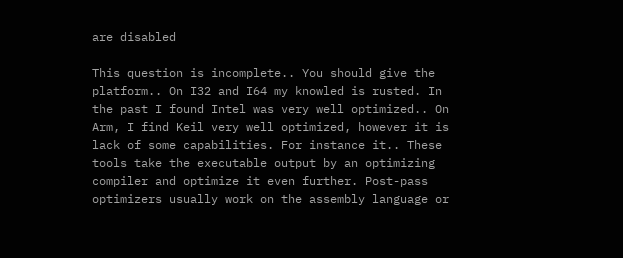are disabled

This question is incomplete.. You should give the platform.. On I32 and I64 my knowled is rusted. In the past I found Intel was very well optimized.. On Arm, I find Keil very well optimized, however it is lack of some capabilities. For instance it.. These tools take the executable output by an optimizing compiler and optimize it even further. Post-pass optimizers usually work on the assembly language or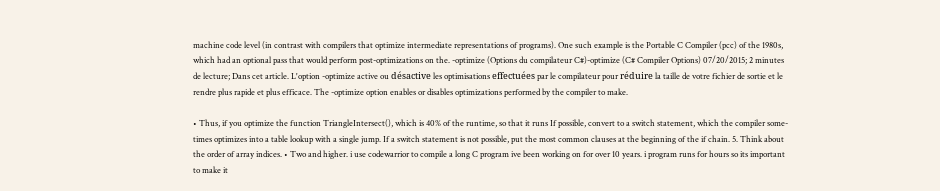machine code level (in contrast with compilers that optimize intermediate representations of programs). One such example is the Portable C Compiler (pcc) of the 1980s, which had an optional pass that would perform post-optimizations on the. -optimize (Options du compilateur C#)-optimize (C# Compiler Options) 07/20/2015; 2 minutes de lecture; Dans cet article. L'option -optimize active ou désactive les optimisations effectuées par le compilateur pour réduire la taille de votre fichier de sortie et le rendre plus rapide et plus efficace. The -optimize option enables or disables optimizations performed by the compiler to make.

• Thus, if you optimize the function TriangleIntersect(), which is 40% of the runtime, so that it runs If possible, convert to a switch statement, which the compiler some-times optimizes into a table lookup with a single jump. If a switch statement is not possible, put the most common clauses at the beginning of the if chain. 5. Think about the order of array indices. • Two and higher. i use codewarrior to compile a long C program ive been working on for over 10 years. i program runs for hours so its important to make it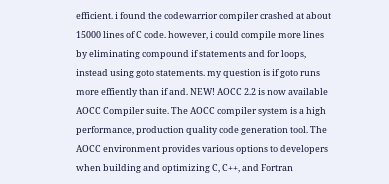efficient. i found the codewarrior compiler crashed at about 15000 lines of C code. however, i could compile more lines by eliminating compound if statements and for loops, instead using goto statements. my question is if goto runs more effiently than if and. NEW! AOCC 2.2 is now available AOCC Compiler suite. The AOCC compiler system is a high performance, production quality code generation tool. The AOCC environment provides various options to developers when building and optimizing C, C++, and Fortran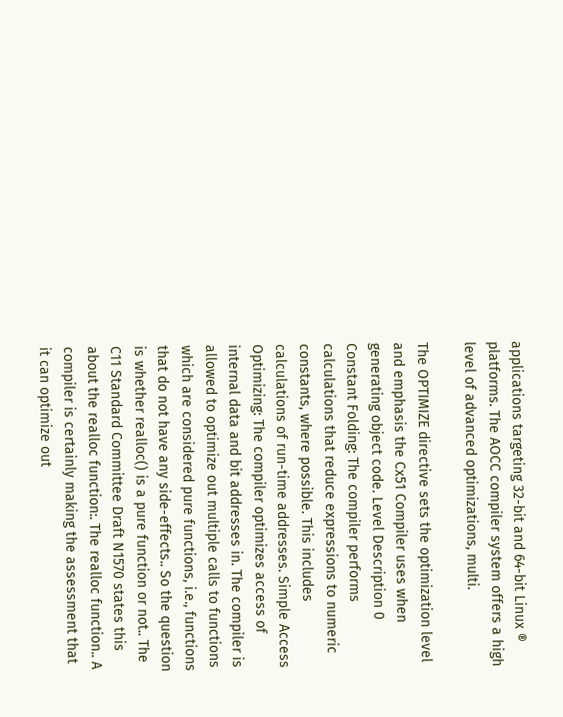applications targeting 32-bit and 64-bit Linux ® platforms. The AOCC compiler system offers a high level of advanced optimizations, multi.

The OPTIMIZE directive sets the optimization level and emphasis the Cx51 Compiler uses when generating object code. Level Description 0 Constant Folding: The compiler performs calculations that reduce expressions to numeric constants, where possible. This includes calculations of run-time addresses. Simple Access Optimizing: The compiler optimizes access of internal data and bit addresses in. The compiler is allowed to optimize out multiple calls to functions which are considered pure functions, i.e., functions that do not have any side-effects.. So the question is whether realloc() is a pure function or not.. The C11 Standard Committee Draft N1570 states this about the realloc function:. The realloc function.. A compiler is certainly making the assessment that it can optimize out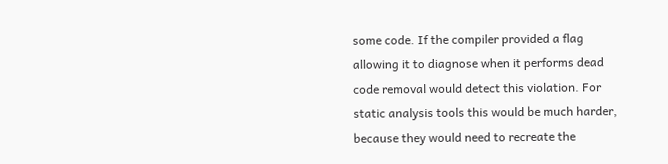some code. If the compiler provided a flag allowing it to diagnose when it performs dead code removal would detect this violation. For static analysis tools this would be much harder, because they would need to recreate the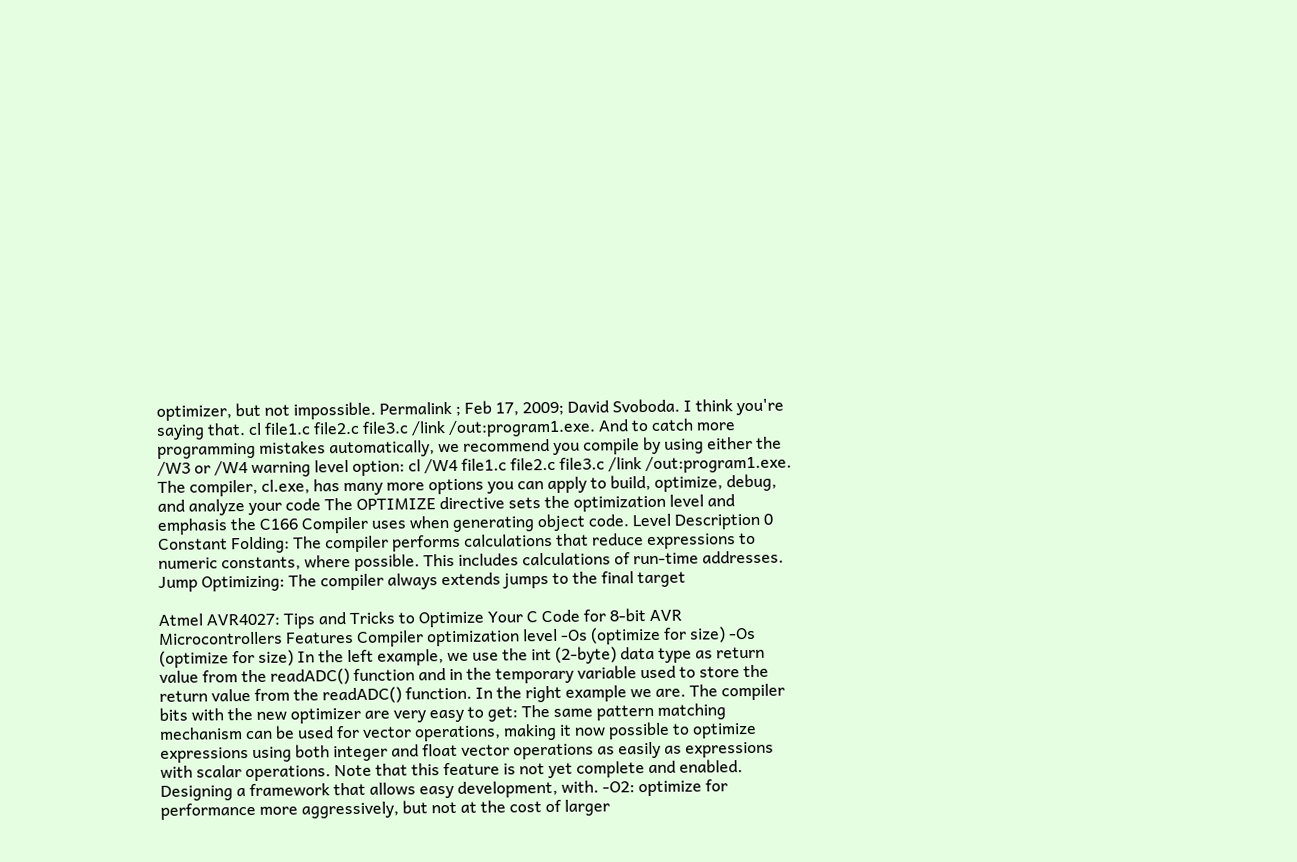optimizer, but not impossible. Permalink ; Feb 17, 2009; David Svoboda. I think you're saying that. cl file1.c file2.c file3.c /link /out:program1.exe. And to catch more programming mistakes automatically, we recommend you compile by using either the /W3 or /W4 warning level option: cl /W4 file1.c file2.c file3.c /link /out:program1.exe. The compiler, cl.exe, has many more options you can apply to build, optimize, debug, and analyze your code The OPTIMIZE directive sets the optimization level and emphasis the C166 Compiler uses when generating object code. Level Description 0 Constant Folding: The compiler performs calculations that reduce expressions to numeric constants, where possible. This includes calculations of run-time addresses. Jump Optimizing: The compiler always extends jumps to the final target

Atmel AVR4027: Tips and Tricks to Optimize Your C Code for 8-bit AVR Microcontrollers Features Compiler optimization level -Os (optimize for size) -Os (optimize for size) In the left example, we use the int (2-byte) data type as return value from the readADC() function and in the temporary variable used to store the return value from the readADC() function. In the right example we are. The compiler bits with the new optimizer are very easy to get: The same pattern matching mechanism can be used for vector operations, making it now possible to optimize expressions using both integer and float vector operations as easily as expressions with scalar operations. Note that this feature is not yet complete and enabled. Designing a framework that allows easy development, with. -O2: optimize for performance more aggressively, but not at the cost of larger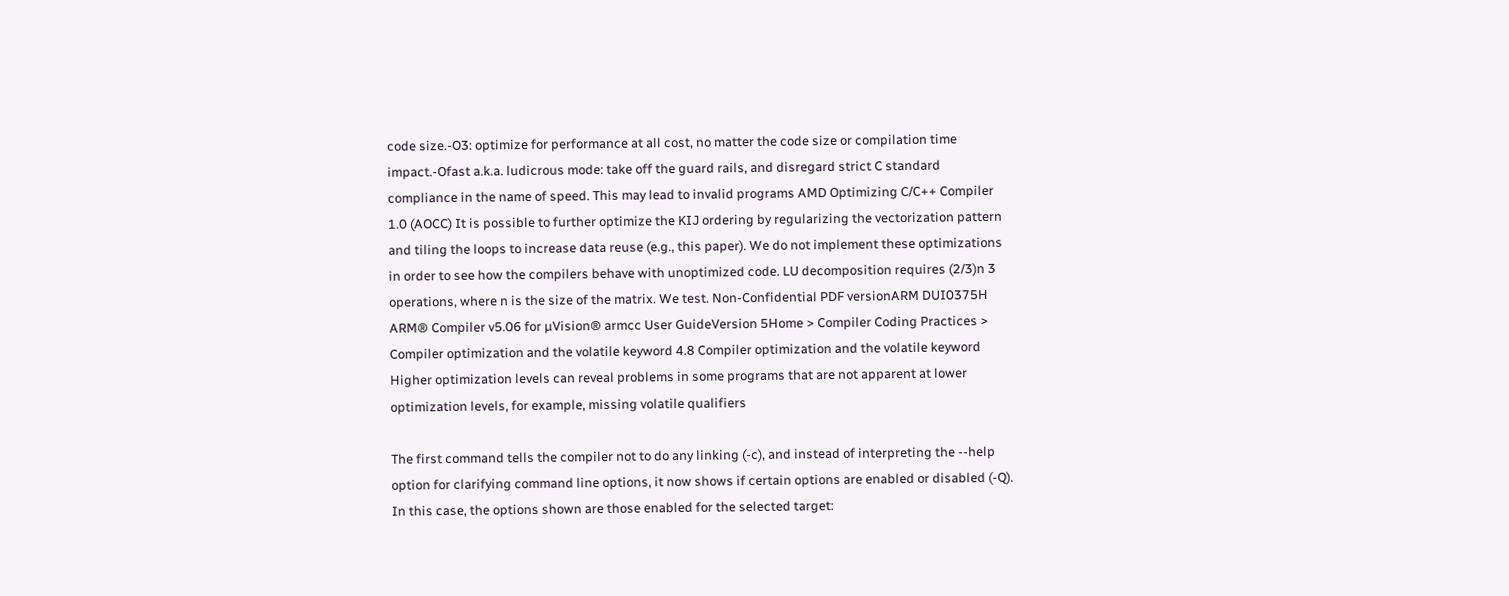code size.-O3: optimize for performance at all cost, no matter the code size or compilation time impact.-Ofast a.k.a. ludicrous mode: take off the guard rails, and disregard strict C standard compliance in the name of speed. This may lead to invalid programs AMD Optimizing C/C++ Compiler 1.0 (AOCC) It is possible to further optimize the KIJ ordering by regularizing the vectorization pattern and tiling the loops to increase data reuse (e.g., this paper). We do not implement these optimizations in order to see how the compilers behave with unoptimized code. LU decomposition requires (2/3)n 3 operations, where n is the size of the matrix. We test. Non-Confidential PDF versionARM DUI0375H ARM® Compiler v5.06 for µVision® armcc User GuideVersion 5Home > Compiler Coding Practices > Compiler optimization and the volatile keyword 4.8 Compiler optimization and the volatile keyword Higher optimization levels can reveal problems in some programs that are not apparent at lower optimization levels, for example, missing volatile qualifiers

The first command tells the compiler not to do any linking (-c), and instead of interpreting the --help option for clarifying command line options, it now shows if certain options are enabled or disabled (-Q). In this case, the options shown are those enabled for the selected target: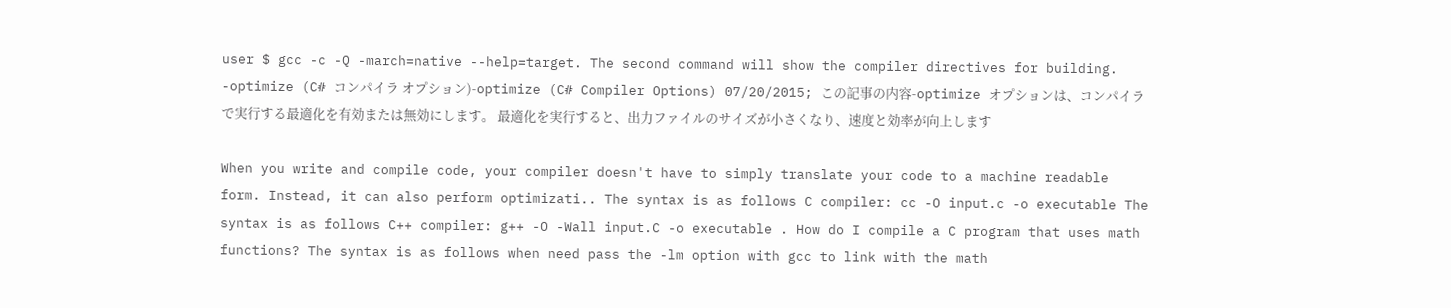user $ gcc -c -Q -march=native --help=target. The second command will show the compiler directives for building. -optimize (C# コンパイラ オプション)-optimize (C# Compiler Options) 07/20/2015; この記事の内容-optimize オプションは、コンパイラで実行する最適化を有効または無効にします。 最適化を実行すると、出力ファイルのサイズが小さくなり、速度と効率が向上します

When you write and compile code, your compiler doesn't have to simply translate your code to a machine readable form. Instead, it can also perform optimizati.. The syntax is as follows C compiler: cc -O input.c -o executable The syntax is as follows C++ compiler: g++ -O -Wall input.C -o executable . How do I compile a C program that uses math functions? The syntax is as follows when need pass the -lm option with gcc to link with the math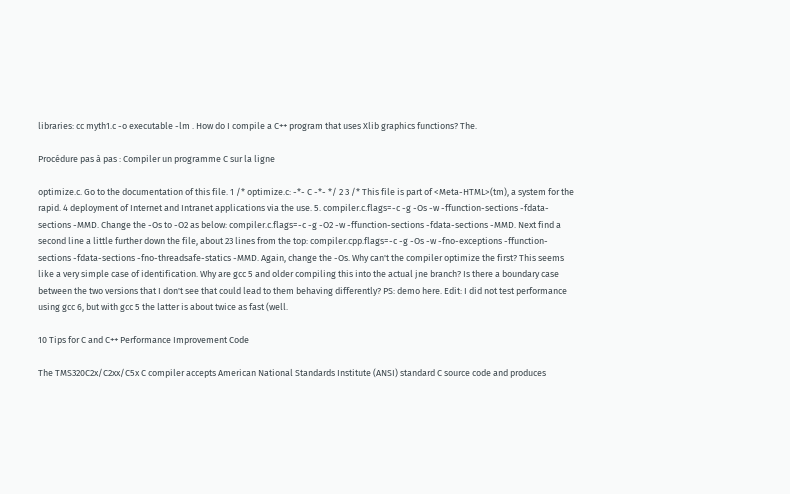libraries: cc myth1.c -o executable -lm . How do I compile a C++ program that uses Xlib graphics functions? The.

Procédure pas à pas : Compiler un programme C sur la ligne

optimize.c. Go to the documentation of this file. 1 /* optimize.c: -*- C -*- */ 2 3 /* This file is part of <Meta-HTML>(tm), a system for the rapid. 4 deployment of Internet and Intranet applications via the use. 5. compiler.c.flags=-c -g -Os -w -ffunction-sections -fdata-sections -MMD. Change the -Os to -O2 as below: compiler.c.flags=-c -g -O2 -w -ffunction-sections -fdata-sections -MMD. Next find a second line a little further down the file, about 23 lines from the top: compiler.cpp.flags=-c -g -Os -w -fno-exceptions -ffunction-sections -fdata-sections -fno-threadsafe-statics -MMD. Again, change the -Os. Why can't the compiler optimize the first? This seems like a very simple case of identification. Why are gcc 5 and older compiling this into the actual jne branch? Is there a boundary case between the two versions that I don't see that could lead to them behaving differently? PS: demo here. Edit: I did not test performance using gcc 6, but with gcc 5 the latter is about twice as fast (well.

10 Tips for C and C++ Performance Improvement Code

The TMS320C2x/C2xx/C5x C compiler accepts American National Standards Institute (ANSI) standard C source code and produces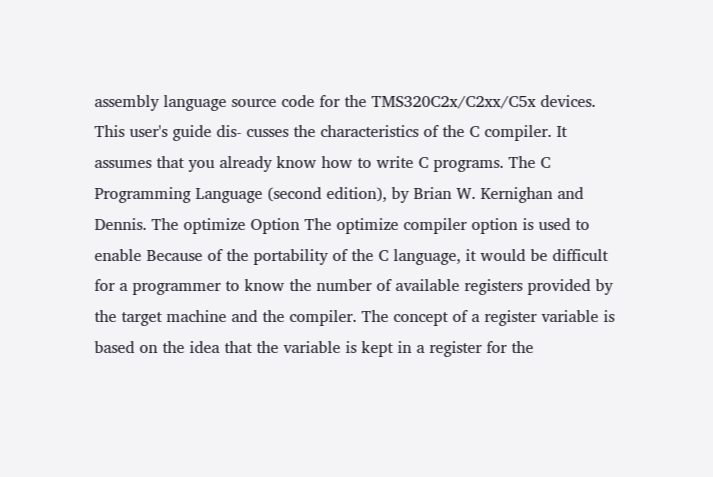assembly language source code for the TMS320C2x/C2xx/C5x devices. This user's guide dis- cusses the characteristics of the C compiler. It assumes that you already know how to write C programs. The C Programming Language (second edition), by Brian W. Kernighan and Dennis. The optimize Option The optimize compiler option is used to enable Because of the portability of the C language, it would be difficult for a programmer to know the number of available registers provided by the target machine and the compiler. The concept of a register variable is based on the idea that the variable is kept in a register for the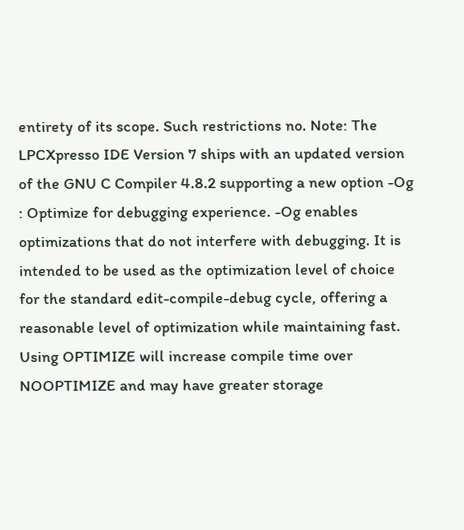entirety of its scope. Such restrictions no. Note: The LPCXpresso IDE Version 7 ships with an updated version of the GNU C Compiler 4.8.2 supporting a new option -Og : Optimize for debugging experience. -Og enables optimizations that do not interfere with debugging. It is intended to be used as the optimization level of choice for the standard edit-compile-debug cycle, offering a reasonable level of optimization while maintaining fast. Using OPTIMIZE will increase compile time over NOOPTIMIZE and may have greater storage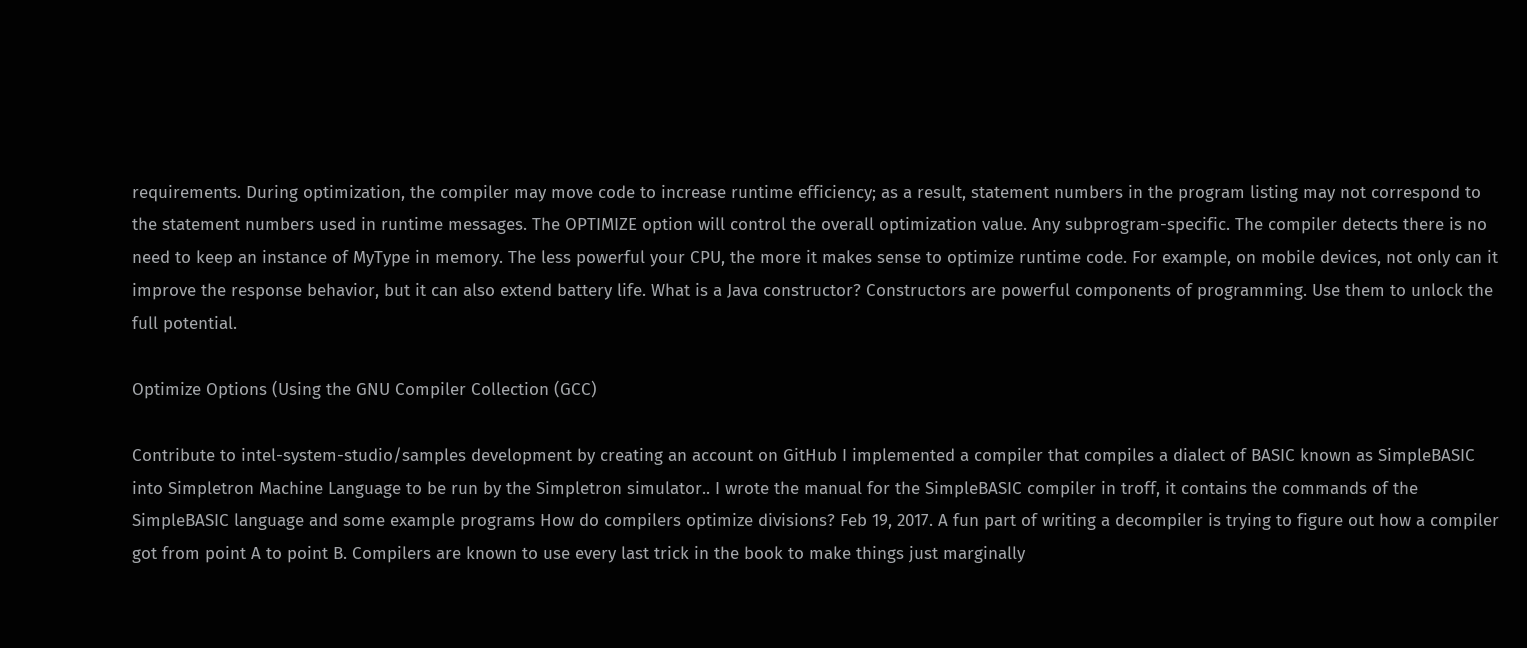requirements. During optimization, the compiler may move code to increase runtime efficiency; as a result, statement numbers in the program listing may not correspond to the statement numbers used in runtime messages. The OPTIMIZE option will control the overall optimization value. Any subprogram-specific. The compiler detects there is no need to keep an instance of MyType in memory. The less powerful your CPU, the more it makes sense to optimize runtime code. For example, on mobile devices, not only can it improve the response behavior, but it can also extend battery life. What is a Java constructor? Constructors are powerful components of programming. Use them to unlock the full potential.

Optimize Options (Using the GNU Compiler Collection (GCC)

Contribute to intel-system-studio/samples development by creating an account on GitHub I implemented a compiler that compiles a dialect of BASIC known as SimpleBASIC into Simpletron Machine Language to be run by the Simpletron simulator.. I wrote the manual for the SimpleBASIC compiler in troff, it contains the commands of the SimpleBASIC language and some example programs How do compilers optimize divisions? Feb 19, 2017. A fun part of writing a decompiler is trying to figure out how a compiler got from point A to point B. Compilers are known to use every last trick in the book to make things just marginally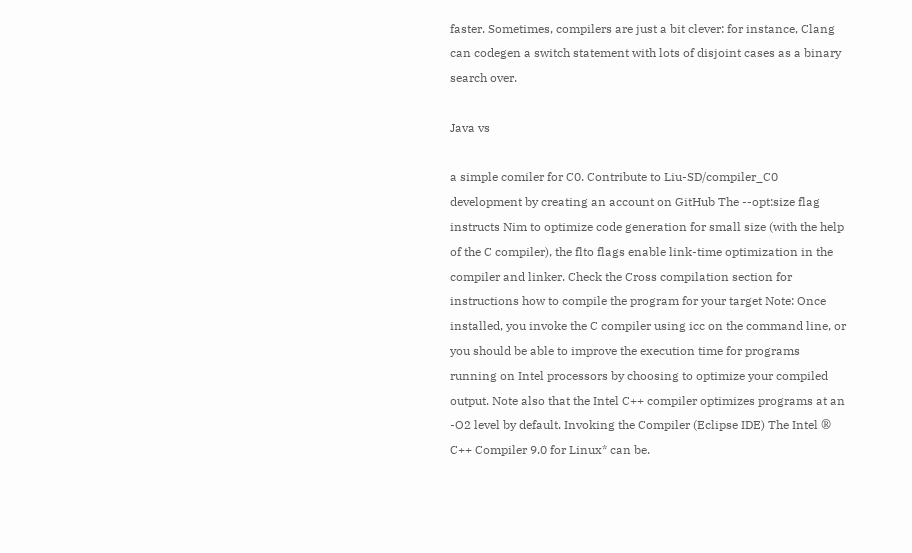faster. Sometimes, compilers are just a bit clever: for instance, Clang can codegen a switch statement with lots of disjoint cases as a binary search over.

Java vs

a simple comiler for C0. Contribute to Liu-SD/compiler_C0 development by creating an account on GitHub The --opt:size flag instructs Nim to optimize code generation for small size (with the help of the C compiler), the flto flags enable link-time optimization in the compiler and linker. Check the Cross compilation section for instructions how to compile the program for your target Note: Once installed, you invoke the C compiler using icc on the command line, or you should be able to improve the execution time for programs running on Intel processors by choosing to optimize your compiled output. Note also that the Intel C++ compiler optimizes programs at an -O2 level by default. Invoking the Compiler (Eclipse IDE) The Intel ® C++ Compiler 9.0 for Linux* can be.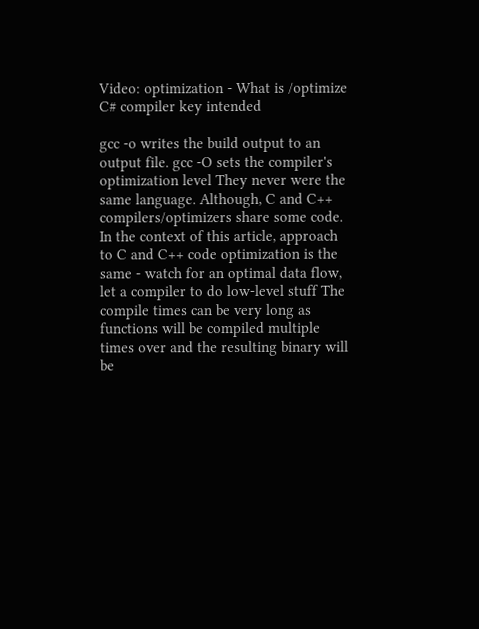Video: optimization - What is /optimize C# compiler key intended

gcc -o writes the build output to an output file. gcc -O sets the compiler's optimization level They never were the same language. Although, C and C++ compilers/optimizers share some code. In the context of this article, approach to C and C++ code optimization is the same - watch for an optimal data flow, let a compiler to do low-level stuff The compile times can be very long as functions will be compiled multiple times over and the resulting binary will be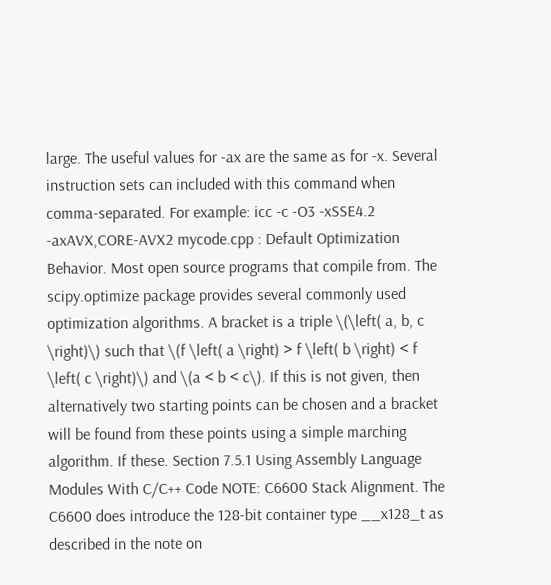large. The useful values for -ax are the same as for -x. Several instruction sets can included with this command when comma-separated. For example: icc -c -O3 -xSSE4.2 -axAVX,CORE-AVX2 mycode.cpp : Default Optimization Behavior. Most open source programs that compile from. The scipy.optimize package provides several commonly used optimization algorithms. A bracket is a triple \(\left( a, b, c \right)\) such that \(f \left( a \right) > f \left( b \right) < f \left( c \right)\) and \(a < b < c\). If this is not given, then alternatively two starting points can be chosen and a bracket will be found from these points using a simple marching algorithm. If these. Section 7.5.1 Using Assembly Language Modules With C/C++ Code NOTE: C6600 Stack Alignment. The C6600 does introduce the 128-bit container type __x128_t as described in the note on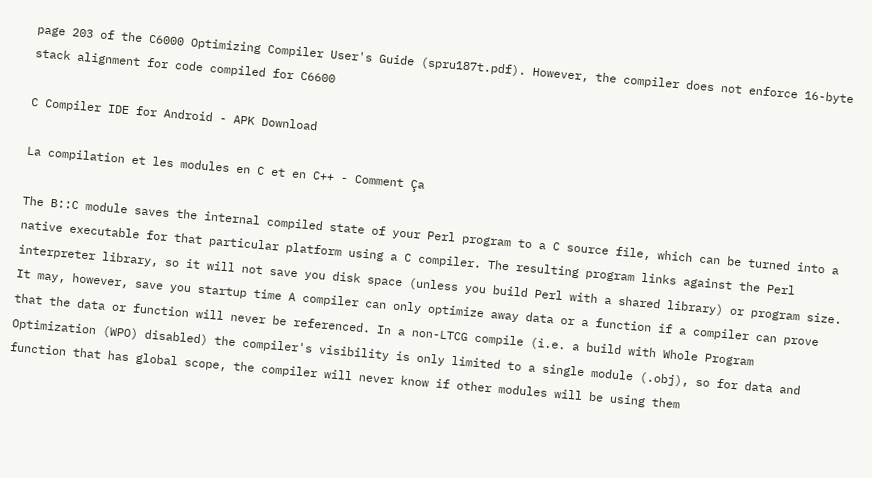page 203 of the C6000 Optimizing Compiler User's Guide (spru187t.pdf). However, the compiler does not enforce 16-byte stack alignment for code compiled for C6600

C Compiler IDE for Android - APK Download

La compilation et les modules en C et en C++ - Comment Ça

The B::C module saves the internal compiled state of your Perl program to a C source file, which can be turned into a native executable for that particular platform using a C compiler. The resulting program links against the Perl interpreter library, so it will not save you disk space (unless you build Perl with a shared library) or program size. It may, however, save you startup time A compiler can only optimize away data or a function if a compiler can prove that the data or function will never be referenced. In a non-LTCG compile (i.e. a build with Whole Program Optimization (WPO) disabled) the compiler's visibility is only limited to a single module (.obj), so for data and function that has global scope, the compiler will never know if other modules will be using them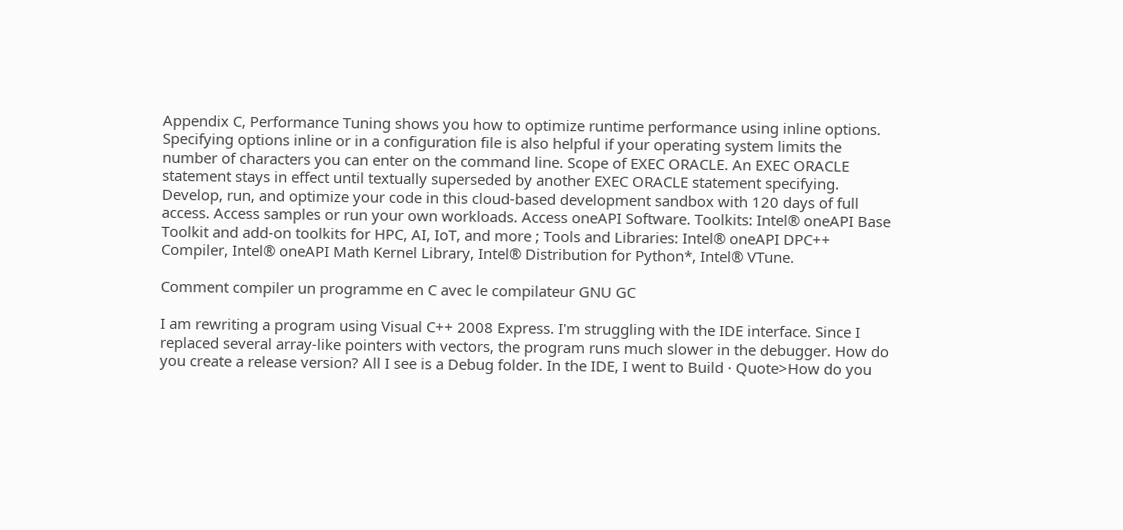Appendix C, Performance Tuning shows you how to optimize runtime performance using inline options. Specifying options inline or in a configuration file is also helpful if your operating system limits the number of characters you can enter on the command line. Scope of EXEC ORACLE. An EXEC ORACLE statement stays in effect until textually superseded by another EXEC ORACLE statement specifying. Develop, run, and optimize your code in this cloud-based development sandbox with 120 days of full access. Access samples or run your own workloads. Access oneAPI Software. Toolkits: Intel® oneAPI Base Toolkit and add-on toolkits for HPC, AI, IoT, and more ; Tools and Libraries: Intel® oneAPI DPC++ Compiler, Intel® oneAPI Math Kernel Library, Intel® Distribution for Python*, Intel® VTune.

Comment compiler un programme en C avec le compilateur GNU GC

I am rewriting a program using Visual C++ 2008 Express. I'm struggling with the IDE interface. Since I replaced several array-like pointers with vectors, the program runs much slower in the debugger. How do you create a release version? All I see is a Debug folder. In the IDE, I went to Build · Quote>How do you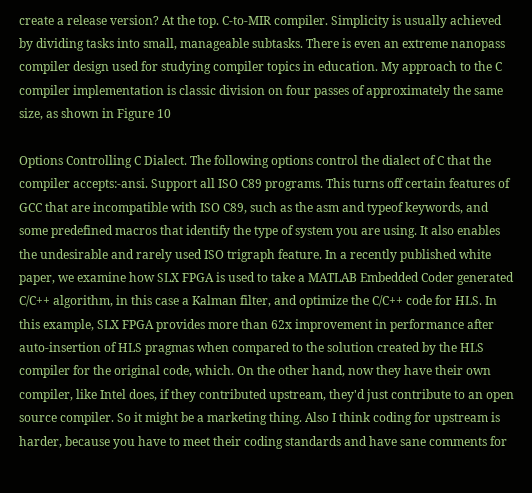create a release version? At the top. C-to-MIR compiler. Simplicity is usually achieved by dividing tasks into small, manageable subtasks. There is even an extreme nanopass compiler design used for studying compiler topics in education. My approach to the C compiler implementation is classic division on four passes of approximately the same size, as shown in Figure 10

Options Controlling C Dialect. The following options control the dialect of C that the compiler accepts:-ansi. Support all ISO C89 programs. This turns off certain features of GCC that are incompatible with ISO C89, such as the asm and typeof keywords, and some predefined macros that identify the type of system you are using. It also enables the undesirable and rarely used ISO trigraph feature. In a recently published white paper, we examine how SLX FPGA is used to take a MATLAB Embedded Coder generated C/C++ algorithm, in this case a Kalman filter, and optimize the C/C++ code for HLS. In this example, SLX FPGA provides more than 62x improvement in performance after auto-insertion of HLS pragmas when compared to the solution created by the HLS compiler for the original code, which. On the other hand, now they have their own compiler, like Intel does, if they contributed upstream, they'd just contribute to an open source compiler. So it might be a marketing thing. Also I think coding for upstream is harder, because you have to meet their coding standards and have sane comments for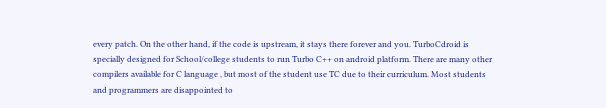every patch. On the other hand, if the code is upstream, it stays there forever and you. TurboCdroid is specially designed for School/college students to run Turbo C++ on android platform. There are many other compilers available for C language , but most of the student use TC due to their curriculum. Most students and programmers are disappointed to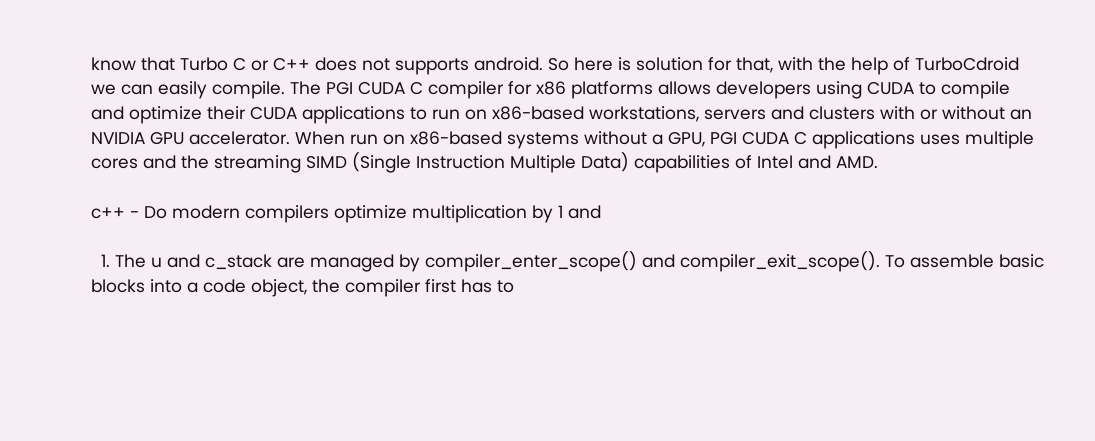know that Turbo C or C++ does not supports android. So here is solution for that, with the help of TurboCdroid we can easily compile. The PGI CUDA C compiler for x86 platforms allows developers using CUDA to compile and optimize their CUDA applications to run on x86-based workstations, servers and clusters with or without an NVIDIA GPU accelerator. When run on x86-based systems without a GPU, PGI CUDA C applications uses multiple cores and the streaming SIMD (Single Instruction Multiple Data) capabilities of Intel and AMD.

c++ - Do modern compilers optimize multiplication by 1 and

  1. The u and c_stack are managed by compiler_enter_scope() and compiler_exit_scope(). To assemble basic blocks into a code object, the compiler first has to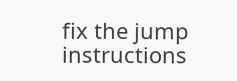fix the jump instructions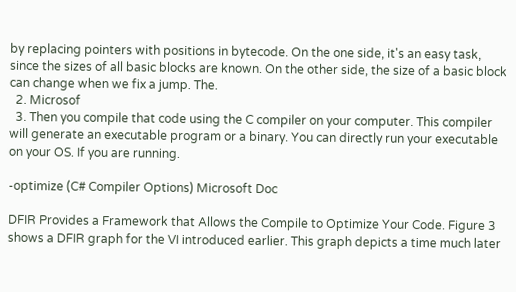by replacing pointers with positions in bytecode. On the one side, it's an easy task, since the sizes of all basic blocks are known. On the other side, the size of a basic block can change when we fix a jump. The.
  2. Microsof
  3. Then you compile that code using the C compiler on your computer. This compiler will generate an executable program or a binary. You can directly run your executable on your OS. If you are running.

-optimize (C# Compiler Options) Microsoft Doc

DFIR Provides a Framework that Allows the Compile to Optimize Your Code. Figure 3 shows a DFIR graph for the VI introduced earlier. This graph depicts a time much later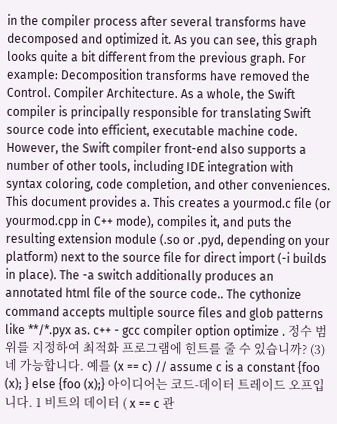in the compiler process after several transforms have decomposed and optimized it. As you can see, this graph looks quite a bit different from the previous graph. For example: Decomposition transforms have removed the Control. Compiler Architecture. As a whole, the Swift compiler is principally responsible for translating Swift source code into efficient, executable machine code. However, the Swift compiler front-end also supports a number of other tools, including IDE integration with syntax coloring, code completion, and other conveniences. This document provides a. This creates a yourmod.c file (or yourmod.cpp in C++ mode), compiles it, and puts the resulting extension module (.so or .pyd, depending on your platform) next to the source file for direct import (-i builds in place). The -a switch additionally produces an annotated html file of the source code.. The cythonize command accepts multiple source files and glob patterns like **/*.pyx as. c++ - gcc compiler option optimize . 정수 범위를 지정하여 최적화 프로그램에 힌트를 줄 수 있습니까? (3) 네 가능합니다. 예를 (x == c) // assume c is a constant {foo (x); } else {foo (x);} 아이디어는 코드-데이터 트레이드 오프입니다. 1 비트의 데이터 ( x == c 관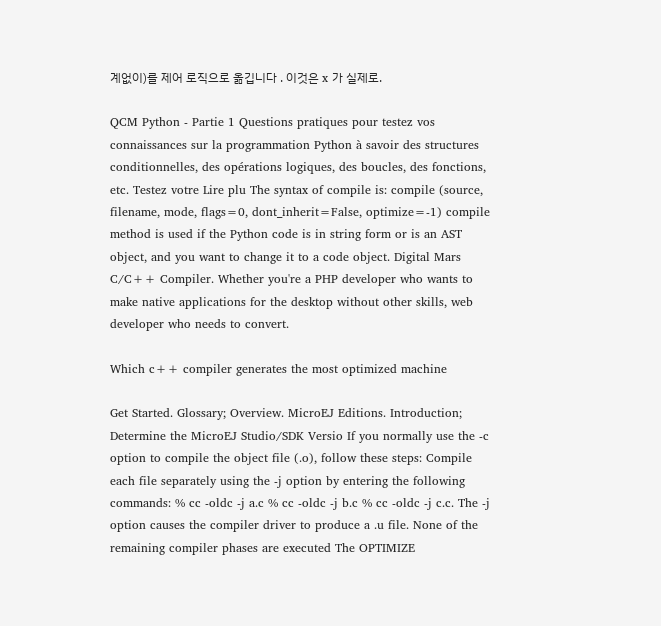계없이)를 제어 로직으로 옮깁니다 . 이것은 x 가 실제로.

QCM Python - Partie 1 Questions pratiques pour testez vos connaissances sur la programmation Python à savoir des structures conditionnelles, des opérations logiques, des boucles, des fonctions, etc. Testez votre Lire plu The syntax of compile is: compile (source, filename, mode, flags=0, dont_inherit=False, optimize=-1) compile method is used if the Python code is in string form or is an AST object, and you want to change it to a code object. Digital Mars C/C++ Compiler. Whether you're a PHP developer who wants to make native applications for the desktop without other skills, web developer who needs to convert.

Which c++ compiler generates the most optimized machine

Get Started. Glossary; Overview. MicroEJ Editions. Introduction; Determine the MicroEJ Studio/SDK Versio If you normally use the -c option to compile the object file (.o), follow these steps: Compile each file separately using the -j option by entering the following commands: % cc -oldc -j a.c % cc -oldc -j b.c % cc -oldc -j c.c. The -j option causes the compiler driver to produce a .u file. None of the remaining compiler phases are executed The OPTIMIZE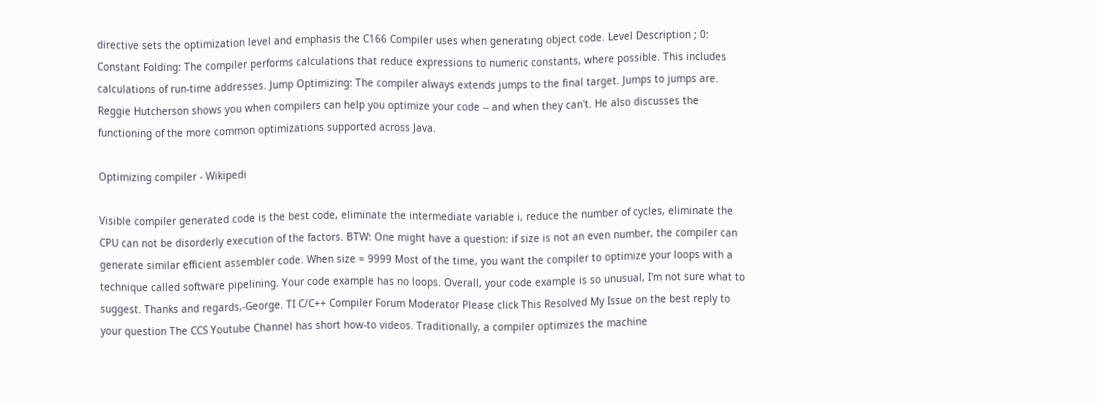directive sets the optimization level and emphasis the C166 Compiler uses when generating object code. Level Description ; 0: Constant Folding: The compiler performs calculations that reduce expressions to numeric constants, where possible. This includes calculations of run-time addresses. Jump Optimizing: The compiler always extends jumps to the final target. Jumps to jumps are. Reggie Hutcherson shows you when compilers can help you optimize your code -- and when they can't. He also discusses the functioning of the more common optimizations supported across Java.

Optimizing compiler - Wikipedi

Visible compiler generated code is the best code, eliminate the intermediate variable i, reduce the number of cycles, eliminate the CPU can not be disorderly execution of the factors. BTW: One might have a question: if size is not an even number, the compiler can generate similar efficient assembler code. When size = 9999 Most of the time, you want the compiler to optimize your loops with a technique called software pipelining. Your code example has no loops. Overall, your code example is so unusual, I'm not sure what to suggest. Thanks and regards,-George. TI C/C++ Compiler Forum Moderator Please click This Resolved My Issue on the best reply to your question The CCS Youtube Channel has short how-to videos. Traditionally, a compiler optimizes the machine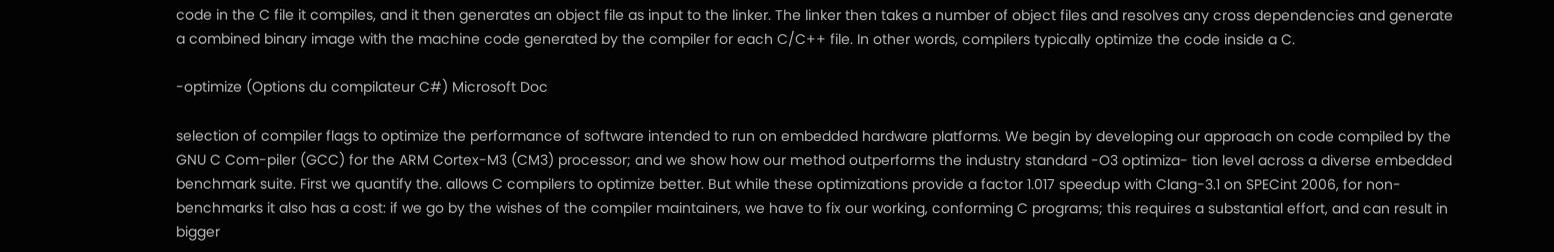code in the C file it compiles, and it then generates an object file as input to the linker. The linker then takes a number of object files and resolves any cross dependencies and generate a combined binary image with the machine code generated by the compiler for each C/C++ file. In other words, compilers typically optimize the code inside a C.

-optimize (Options du compilateur C#) Microsoft Doc

selection of compiler flags to optimize the performance of software intended to run on embedded hardware platforms. We begin by developing our approach on code compiled by the GNU C Com-piler (GCC) for the ARM Cortex-M3 (CM3) processor; and we show how our method outperforms the industry standard -O3 optimiza- tion level across a diverse embedded benchmark suite. First we quantify the. allows C compilers to optimize better. But while these optimizations provide a factor 1.017 speedup with Clang-3.1 on SPECint 2006, for non-benchmarks it also has a cost: if we go by the wishes of the compiler maintainers, we have to fix our working, conforming C programs; this requires a substantial effort, and can result in bigger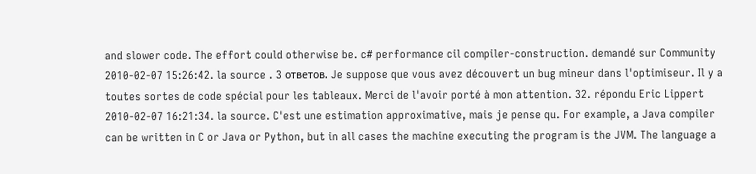and slower code. The effort could otherwise be. c# performance cil compiler-construction. demandé sur Community 2010-02-07 15:26:42. la source . 3 ответов. Je suppose que vous avez découvert un bug mineur dans l'optimiseur. Il y a toutes sortes de code spécial pour les tableaux. Merci de l'avoir porté à mon attention. 32. répondu Eric Lippert 2010-02-07 16:21:34. la source. C'est une estimation approximative, mais je pense qu. For example, a Java compiler can be written in C or Java or Python, but in all cases the machine executing the program is the JVM. The language a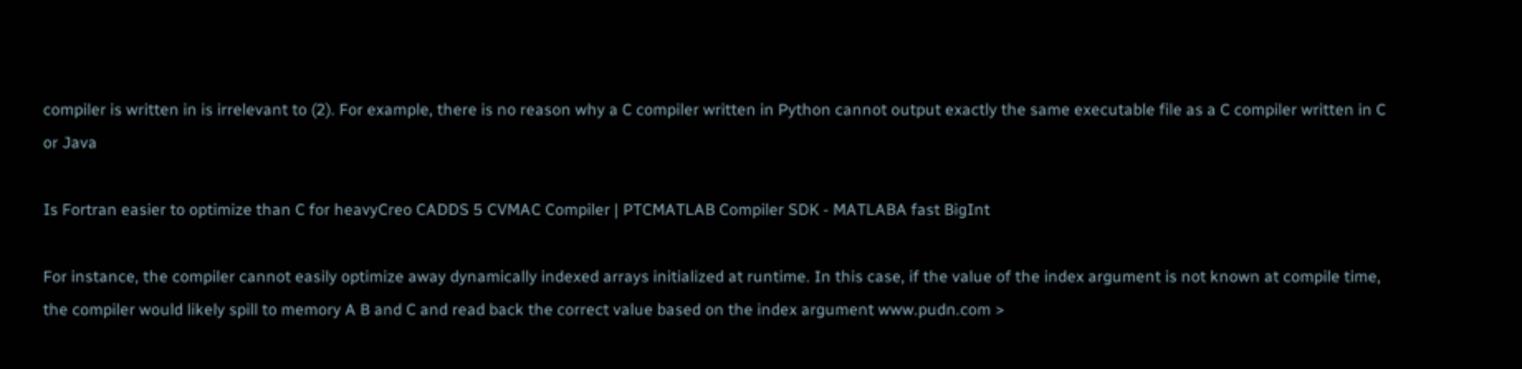compiler is written in is irrelevant to (2). For example, there is no reason why a C compiler written in Python cannot output exactly the same executable file as a C compiler written in C or Java

Is Fortran easier to optimize than C for heavyCreo CADDS 5 CVMAC Compiler | PTCMATLAB Compiler SDK - MATLABA fast BigInt

For instance, the compiler cannot easily optimize away dynamically indexed arrays initialized at runtime. In this case, if the value of the index argument is not known at compile time, the compiler would likely spill to memory A B and C and read back the correct value based on the index argument www.pudn.com >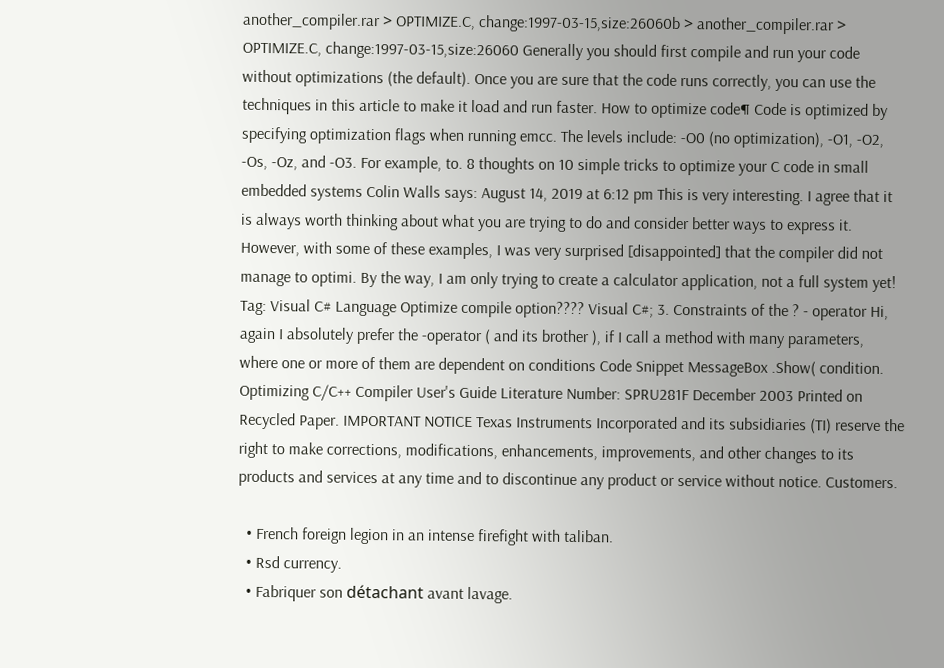another_compiler.rar > OPTIMIZE.C, change:1997-03-15,size:26060b > another_compiler.rar > OPTIMIZE.C, change:1997-03-15,size:26060 Generally you should first compile and run your code without optimizations (the default). Once you are sure that the code runs correctly, you can use the techniques in this article to make it load and run faster. How to optimize code¶ Code is optimized by specifying optimization flags when running emcc. The levels include: -O0 (no optimization), -O1, -O2, -Os, -Oz, and -O3. For example, to. 8 thoughts on 10 simple tricks to optimize your C code in small embedded systems Colin Walls says: August 14, 2019 at 6:12 pm This is very interesting. I agree that it is always worth thinking about what you are trying to do and consider better ways to express it. However, with some of these examples, I was very surprised [disappointed] that the compiler did not manage to optimi. By the way, I am only trying to create a calculator application, not a full system yet! Tag: Visual C# Language Optimize compile option???? Visual C#; 3. Constraints of the ? - operator Hi, again I absolutely prefer the -operator ( and its brother ), if I call a method with many parameters, where one or more of them are dependent on conditions Code Snippet MessageBox .Show( condition. Optimizing C/C++ Compiler User's Guide Literature Number: SPRU281F December 2003 Printed on Recycled Paper. IMPORTANT NOTICE Texas Instruments Incorporated and its subsidiaries (TI) reserve the right to make corrections, modifications, enhancements, improvements, and other changes to its products and services at any time and to discontinue any product or service without notice. Customers.

  • French foreign legion in an intense firefight with taliban.
  • Rsd currency.
  • Fabriquer son détachant avant lavage.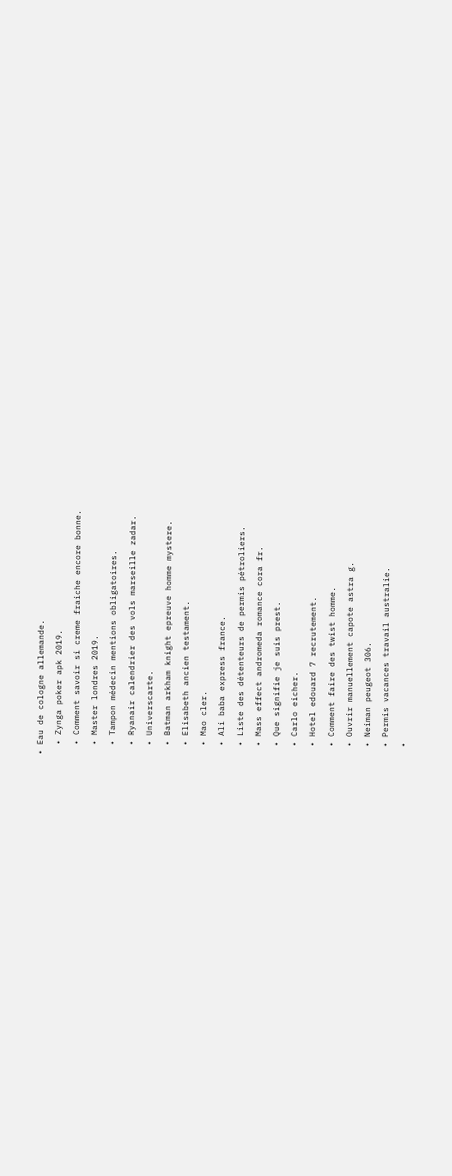• Eau de cologne allemande.
  • Zynga poker apk 2019.
  • Comment savoir si creme fraiche encore bonne.
  • Master londres 2019.
  • Tampon médecin mentions obligatoires.
  • Ryanair calendrier des vols marseille zadar.
  • Universcarte.
  • Batman arkham knight epreuve homme mystere.
  • Elisabeth ancien testament.
  • Mao cler.
  • Ali baba express france.
  • Liste des détenteurs de permis pétroliers.
  • Mass effect andromeda romance cora fr.
  • Que signifie je suis prest.
  • Carlo eicher.
  • Hotel edouard 7 recrutement.
  • Comment faire des twist homme.
  • Ouvrir manuellement capote astra g.
  • Neiman peugeot 306.
  • Permis vacances travail australie.
  •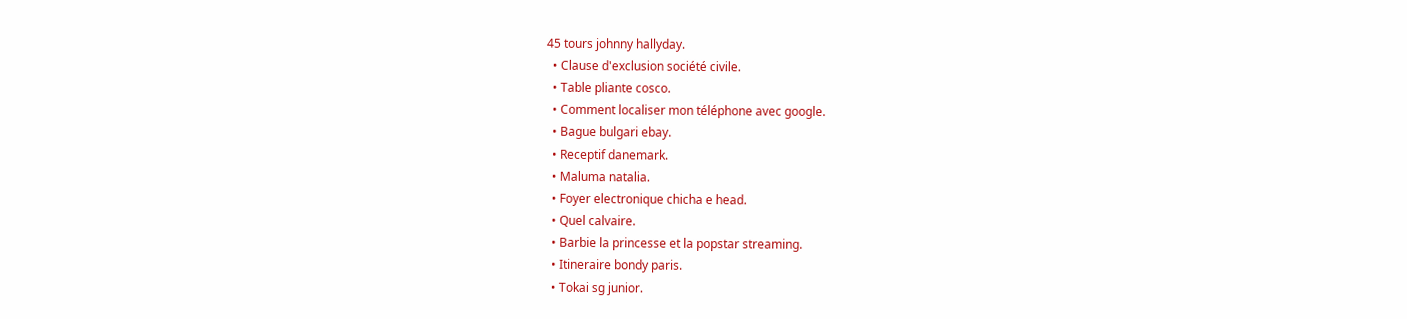45 tours johnny hallyday.
  • Clause d'exclusion société civile.
  • Table pliante cosco.
  • Comment localiser mon téléphone avec google.
  • Bague bulgari ebay.
  • Receptif danemark.
  • Maluma natalia.
  • Foyer electronique chicha e head.
  • Quel calvaire.
  • Barbie la princesse et la popstar streaming.
  • Itineraire bondy paris.
  • Tokai sg junior.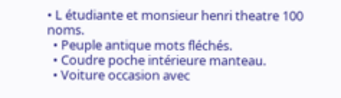• L étudiante et monsieur henri theatre 100 noms.
  • Peuple antique mots fléchés.
  • Coudre poche intérieure manteau.
  • Voiture occasion avec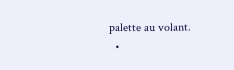palette au volant.
  •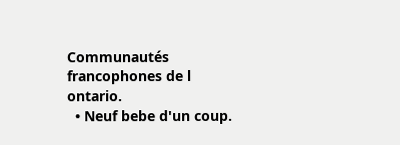Communautés francophones de l ontario.
  • Neuf bebe d'un coup.